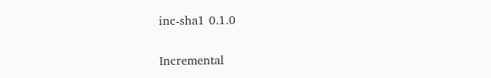inc-sha1 0.1.0

Incremental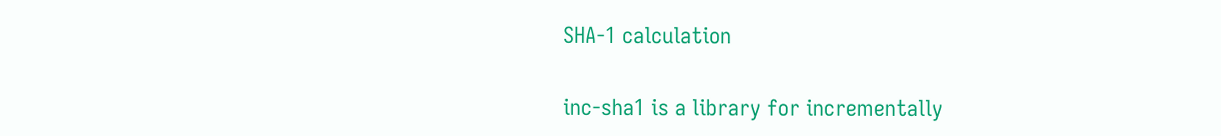SHA-1 calculation


inc-sha1 is a library for incrementally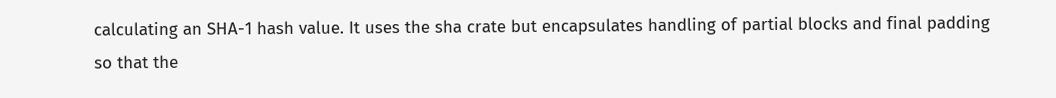calculating an SHA-1 hash value. It uses the sha crate but encapsulates handling of partial blocks and final padding so that the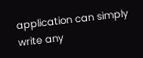application can simply write any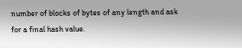number of blocks of bytes of any length and ask for a final hash value.